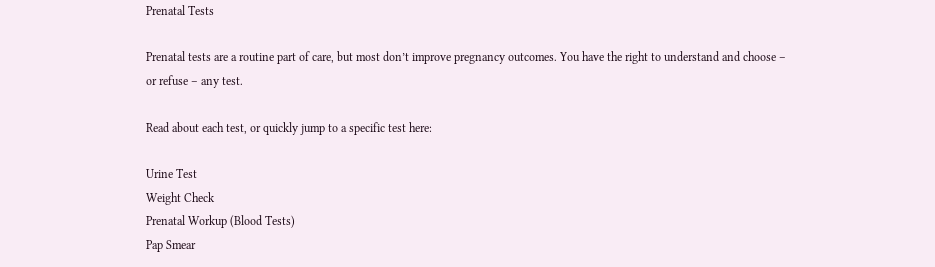Prenatal Tests

Prenatal tests are a routine part of care, but most don’t improve pregnancy outcomes. You have the right to understand and choose – or refuse – any test.

Read about each test, or quickly jump to a specific test here:

Urine Test
Weight Check
Prenatal Workup (Blood Tests)
Pap Smear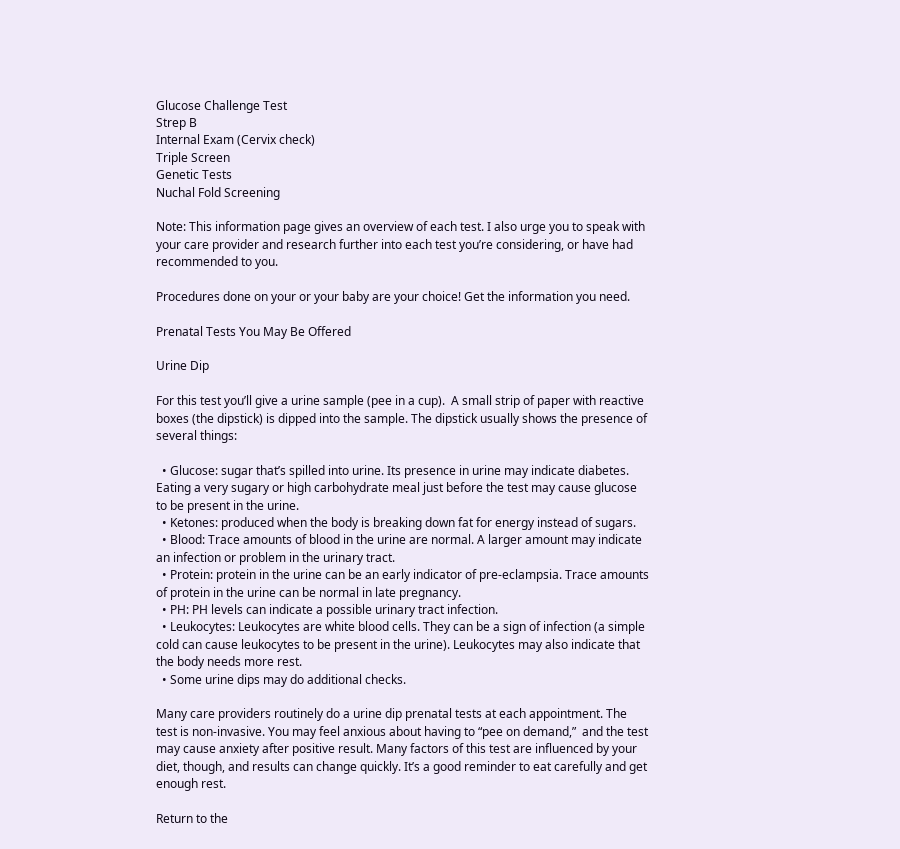Glucose Challenge Test
Strep B
Internal Exam (Cervix check)
Triple Screen
Genetic Tests
Nuchal Fold Screening

Note: This information page gives an overview of each test. I also urge you to speak with your care provider and research further into each test you’re considering, or have had recommended to you.

Procedures done on your or your baby are your choice! Get the information you need.

Prenatal Tests You May Be Offered

Urine Dip

For this test you’ll give a urine sample (pee in a cup).  A small strip of paper with reactive boxes (the dipstick) is dipped into the sample. The dipstick usually shows the presence of several things:

  • Glucose: sugar that’s spilled into urine. Its presence in urine may indicate diabetes. Eating a very sugary or high carbohydrate meal just before the test may cause glucose to be present in the urine.
  • Ketones: produced when the body is breaking down fat for energy instead of sugars.
  • Blood: Trace amounts of blood in the urine are normal. A larger amount may indicate an infection or problem in the urinary tract.
  • Protein: protein in the urine can be an early indicator of pre-eclampsia. Trace amounts of protein in the urine can be normal in late pregnancy.
  • PH: PH levels can indicate a possible urinary tract infection.
  • Leukocytes: Leukocytes are white blood cells. They can be a sign of infection (a simple cold can cause leukocytes to be present in the urine). Leukocytes may also indicate that the body needs more rest.
  • Some urine dips may do additional checks.

Many care providers routinely do a urine dip prenatal tests at each appointment. The test is non-invasive. You may feel anxious about having to “pee on demand,”  and the test may cause anxiety after positive result. Many factors of this test are influenced by your diet, though, and results can change quickly. It’s a good reminder to eat carefully and get enough rest.

Return to the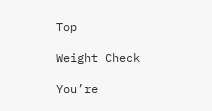Top

Weight Check

You’re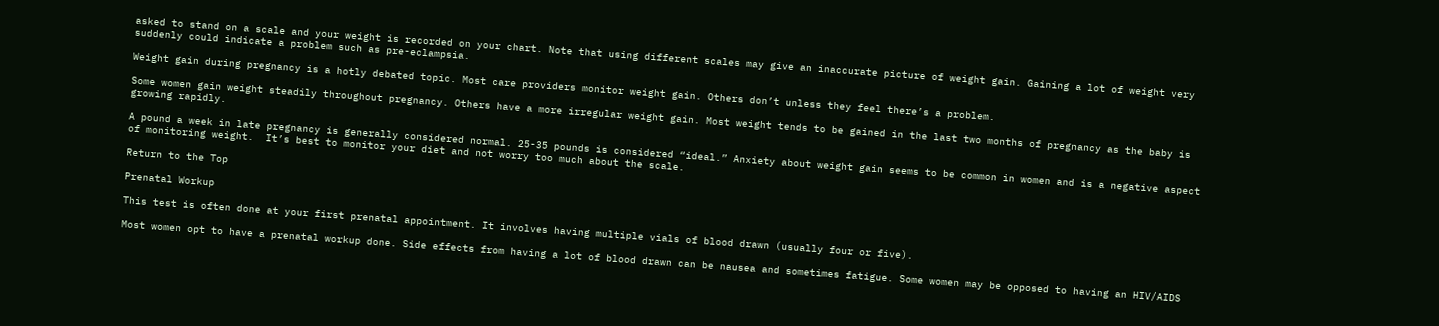asked to stand on a scale and your weight is recorded on your chart. Note that using different scales may give an inaccurate picture of weight gain. Gaining a lot of weight very suddenly could indicate a problem such as pre-eclampsia.

Weight gain during pregnancy is a hotly debated topic. Most care providers monitor weight gain. Others don’t unless they feel there’s a problem.

Some women gain weight steadily throughout pregnancy. Others have a more irregular weight gain. Most weight tends to be gained in the last two months of pregnancy as the baby is growing rapidly.

A pound a week in late pregnancy is generally considered normal. 25-35 pounds is considered “ideal.” Anxiety about weight gain seems to be common in women and is a negative aspect of monitoring weight.  It’s best to monitor your diet and not worry too much about the scale.

Return to the Top

Prenatal Workup

This test is often done at your first prenatal appointment. It involves having multiple vials of blood drawn (usually four or five).

Most women opt to have a prenatal workup done. Side effects from having a lot of blood drawn can be nausea and sometimes fatigue. Some women may be opposed to having an HIV/AIDS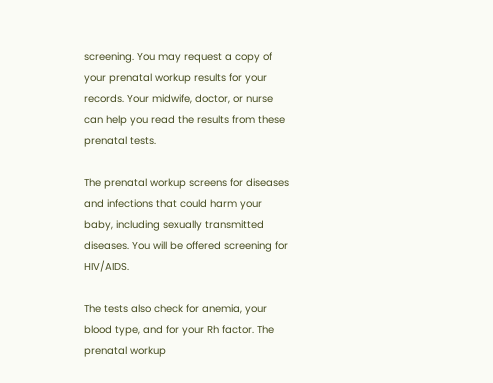screening. You may request a copy of your prenatal workup results for your records. Your midwife, doctor, or nurse can help you read the results from these prenatal tests.

The prenatal workup screens for diseases and infections that could harm your baby, including sexually transmitted diseases. You will be offered screening for HIV/AIDS.

The tests also check for anemia, your blood type, and for your Rh factor. The prenatal workup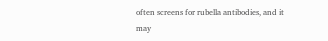often screens for rubella antibodies, and it may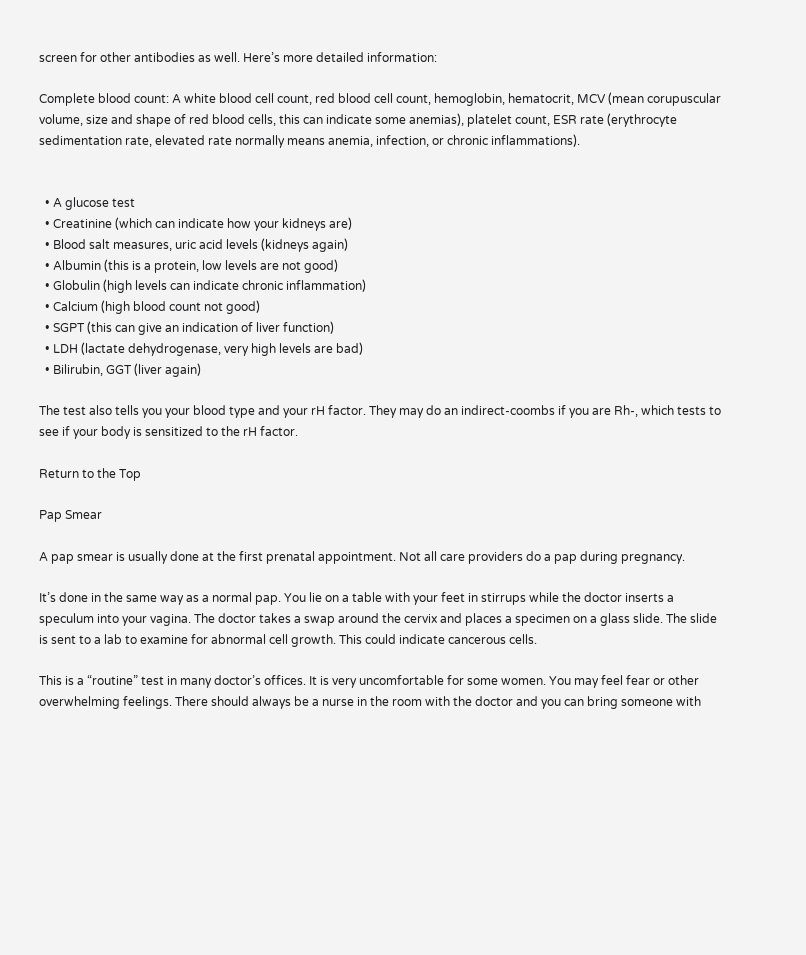screen for other antibodies as well. Here’s more detailed information:

Complete blood count: A white blood cell count, red blood cell count, hemoglobin, hematocrit, MCV (mean corupuscular volume, size and shape of red blood cells, this can indicate some anemias), platelet count, ESR rate (erythrocyte sedimentation rate, elevated rate normally means anemia, infection, or chronic inflammations).


  • A glucose test
  • Creatinine (which can indicate how your kidneys are)
  • Blood salt measures, uric acid levels (kidneys again)
  • Albumin (this is a protein, low levels are not good)
  • Globulin (high levels can indicate chronic inflammation)
  • Calcium (high blood count not good)
  • SGPT (this can give an indication of liver function)
  • LDH (lactate dehydrogenase, very high levels are bad)
  • Bilirubin, GGT (liver again)

The test also tells you your blood type and your rH factor. They may do an indirect-coombs if you are Rh-, which tests to see if your body is sensitized to the rH factor.

Return to the Top

Pap Smear

A pap smear is usually done at the first prenatal appointment. Not all care providers do a pap during pregnancy.

It’s done in the same way as a normal pap. You lie on a table with your feet in stirrups while the doctor inserts a speculum into your vagina. The doctor takes a swap around the cervix and places a specimen on a glass slide. The slide is sent to a lab to examine for abnormal cell growth. This could indicate cancerous cells.

This is a “routine” test in many doctor’s offices. It is very uncomfortable for some women. You may feel fear or other overwhelming feelings. There should always be a nurse in the room with the doctor and you can bring someone with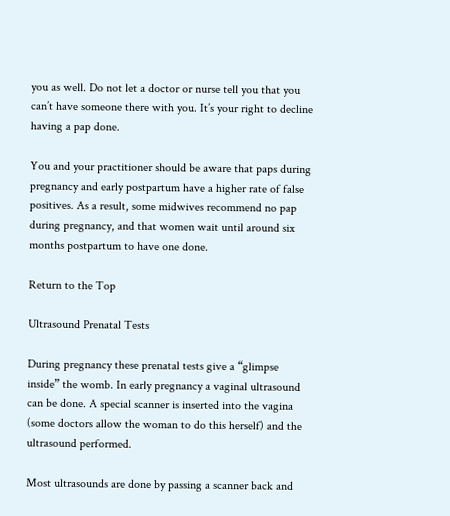you as well. Do not let a doctor or nurse tell you that you can’t have someone there with you. It’s your right to decline having a pap done.

You and your practitioner should be aware that paps during pregnancy and early postpartum have a higher rate of false positives. As a result, some midwives recommend no pap during pregnancy, and that women wait until around six months postpartum to have one done.

Return to the Top

Ultrasound Prenatal Tests

During pregnancy these prenatal tests give a “glimpse inside” the womb. In early pregnancy a vaginal ultrasound can be done. A special scanner is inserted into the vagina (some doctors allow the woman to do this herself) and the ultrasound performed.

Most ultrasounds are done by passing a scanner back and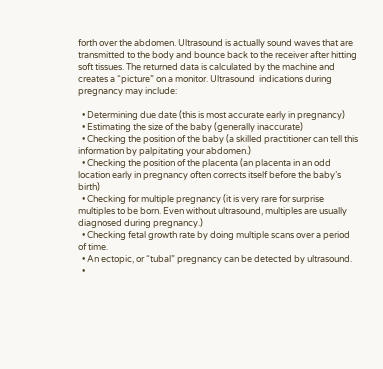forth over the abdomen. Ultrasound is actually sound waves that are transmitted to the body and bounce back to the receiver after hitting soft tissues. The returned data is calculated by the machine and creates a “picture” on a monitor. Ultrasound  indications during pregnancy may include:

  • Determining due date (this is most accurate early in pregnancy)
  • Estimating the size of the baby (generally inaccurate)
  • Checking the position of the baby (a skilled practitioner can tell this information by palpitating your abdomen.)
  • Checking the position of the placenta (an placenta in an odd location early in pregnancy often corrects itself before the baby’s birth)
  • Checking for multiple pregnancy (it is very rare for surprise multiples to be born. Even without ultrasound, multiples are usually diagnosed during pregnancy.)
  • Checking fetal growth rate by doing multiple scans over a period of time.
  • An ectopic, or “tubal” pregnancy can be detected by ultrasound.
  •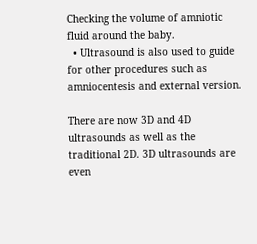Checking the volume of amniotic fluid around the baby.
  • Ultrasound is also used to guide for other procedures such as amniocentesis and external version.

There are now 3D and 4D ultrasounds as well as the traditional 2D. 3D ultrasounds are even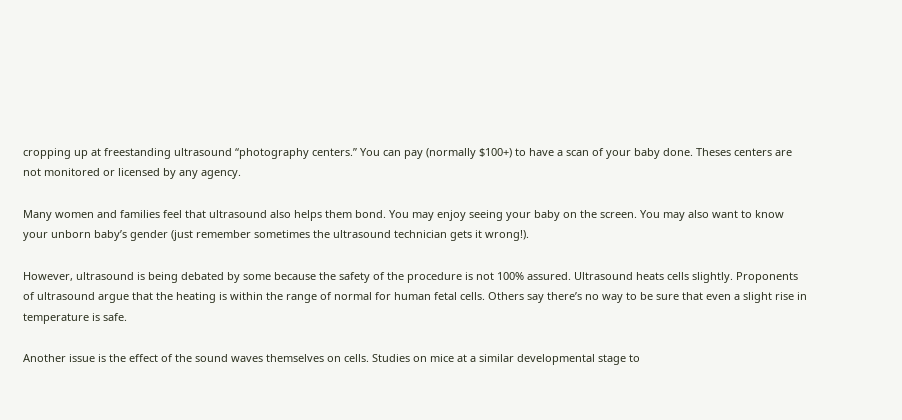cropping up at freestanding ultrasound “photography centers.” You can pay (normally $100+) to have a scan of your baby done. Theses centers are not monitored or licensed by any agency.

Many women and families feel that ultrasound also helps them bond. You may enjoy seeing your baby on the screen. You may also want to know your unborn baby’s gender (just remember sometimes the ultrasound technician gets it wrong!).

However, ultrasound is being debated by some because the safety of the procedure is not 100% assured. Ultrasound heats cells slightly. Proponents of ultrasound argue that the heating is within the range of normal for human fetal cells. Others say there’s no way to be sure that even a slight rise in temperature is safe.

Another issue is the effect of the sound waves themselves on cells. Studies on mice at a similar developmental stage to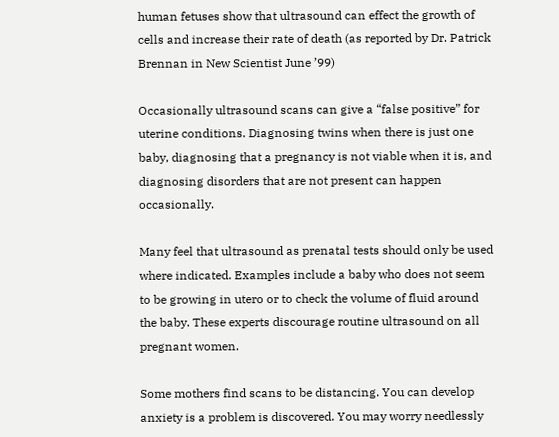human fetuses show that ultrasound can effect the growth of cells and increase their rate of death (as reported by Dr. Patrick Brennan in New Scientist June ’99)

Occasionally ultrasound scans can give a “false positive” for uterine conditions. Diagnosing twins when there is just one baby, diagnosing that a pregnancy is not viable when it is, and diagnosing disorders that are not present can happen occasionally.

Many feel that ultrasound as prenatal tests should only be used where indicated. Examples include a baby who does not seem to be growing in utero or to check the volume of fluid around the baby. These experts discourage routine ultrasound on all pregnant women.

Some mothers find scans to be distancing. You can develop anxiety is a problem is discovered. You may worry needlessly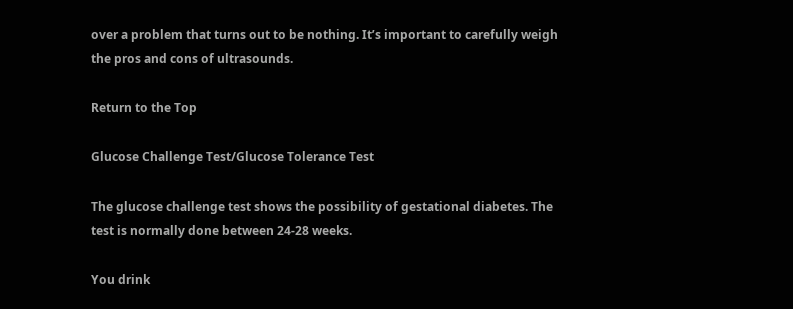over a problem that turns out to be nothing. It’s important to carefully weigh the pros and cons of ultrasounds.

Return to the Top

Glucose Challenge Test/Glucose Tolerance Test

The glucose challenge test shows the possibility of gestational diabetes. The test is normally done between 24-28 weeks.

You drink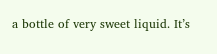a bottle of very sweet liquid. It’s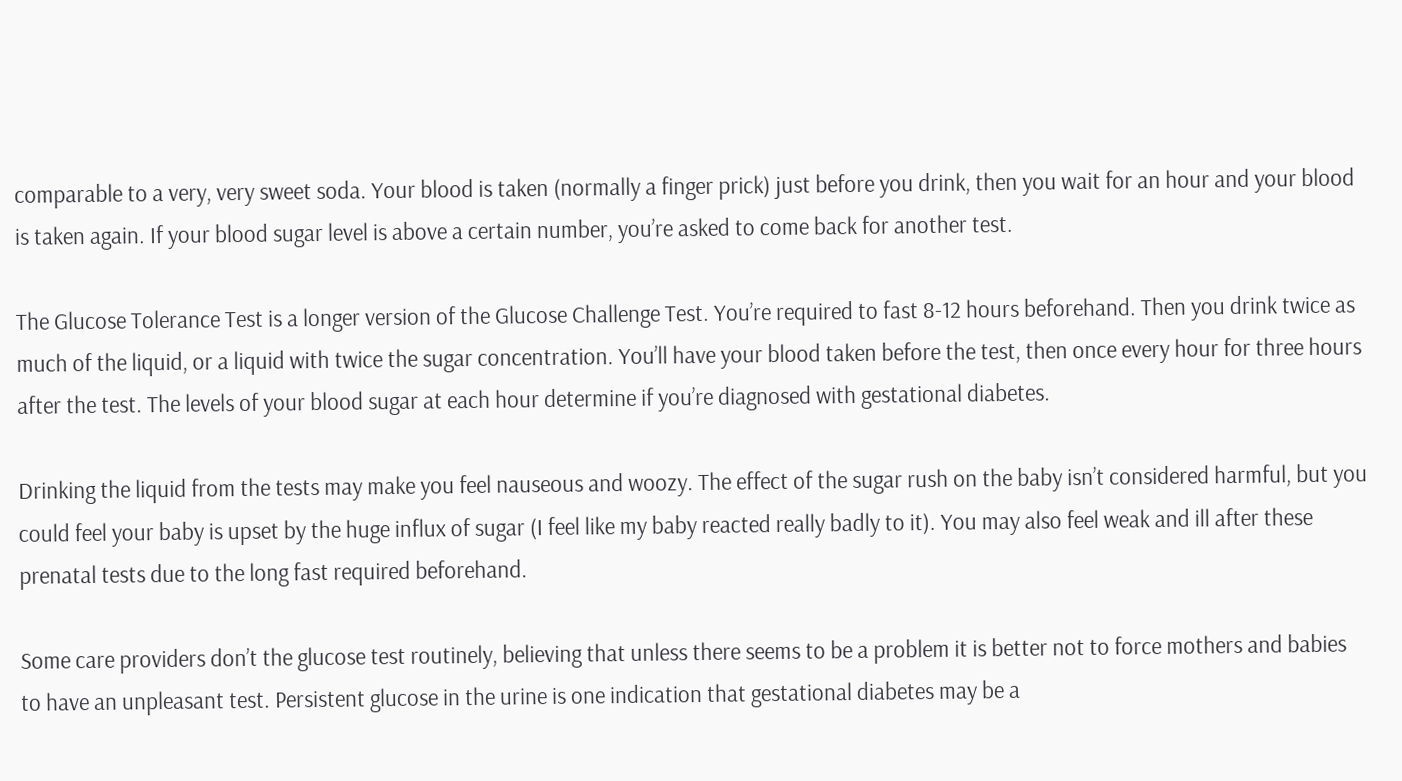comparable to a very, very sweet soda. Your blood is taken (normally a finger prick) just before you drink, then you wait for an hour and your blood is taken again. If your blood sugar level is above a certain number, you’re asked to come back for another test.

The Glucose Tolerance Test is a longer version of the Glucose Challenge Test. You’re required to fast 8-12 hours beforehand. Then you drink twice as much of the liquid, or a liquid with twice the sugar concentration. You’ll have your blood taken before the test, then once every hour for three hours after the test. The levels of your blood sugar at each hour determine if you’re diagnosed with gestational diabetes.

Drinking the liquid from the tests may make you feel nauseous and woozy. The effect of the sugar rush on the baby isn’t considered harmful, but you could feel your baby is upset by the huge influx of sugar (I feel like my baby reacted really badly to it). You may also feel weak and ill after these prenatal tests due to the long fast required beforehand.

Some care providers don’t the glucose test routinely, believing that unless there seems to be a problem it is better not to force mothers and babies to have an unpleasant test. Persistent glucose in the urine is one indication that gestational diabetes may be a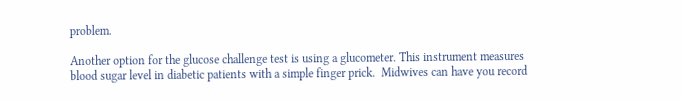problem.

Another option for the glucose challenge test is using a glucometer. This instrument measures blood sugar level in diabetic patients with a simple finger prick.  Midwives can have you record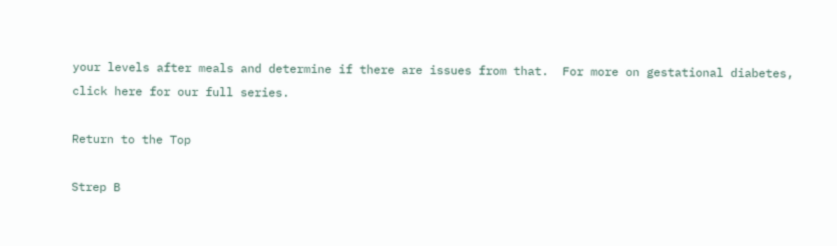your levels after meals and determine if there are issues from that.  For more on gestational diabetes, click here for our full series.

Return to the Top

Strep B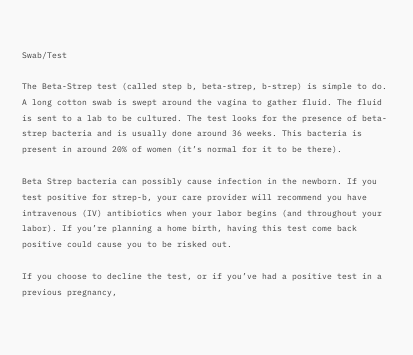Swab/Test

The Beta-Strep test (called step b, beta-strep, b-strep) is simple to do. A long cotton swab is swept around the vagina to gather fluid. The fluid is sent to a lab to be cultured. The test looks for the presence of beta-strep bacteria and is usually done around 36 weeks. This bacteria is present in around 20% of women (it’s normal for it to be there).

Beta Strep bacteria can possibly cause infection in the newborn. If you test positive for strep-b, your care provider will recommend you have intravenous (IV) antibiotics when your labor begins (and throughout your labor). If you’re planning a home birth, having this test come back positive could cause you to be risked out.

If you choose to decline the test, or if you’ve had a positive test in a previous pregnancy,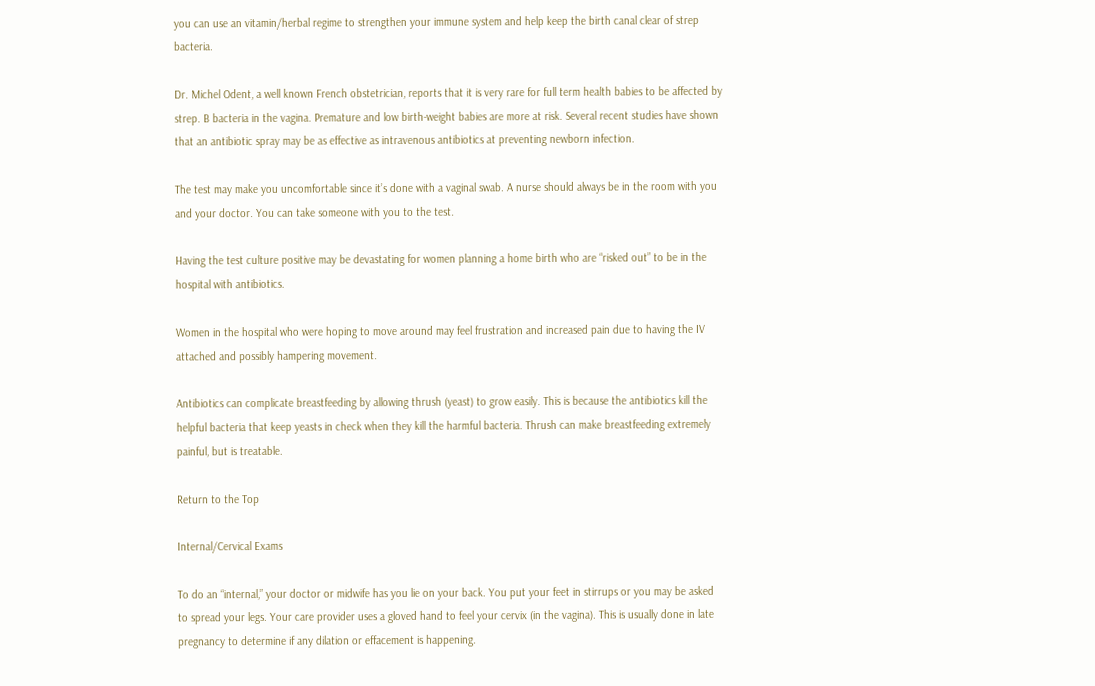you can use an vitamin/herbal regime to strengthen your immune system and help keep the birth canal clear of strep bacteria.

Dr. Michel Odent, a well known French obstetrician, reports that it is very rare for full term health babies to be affected by strep. B bacteria in the vagina. Premature and low birth-weight babies are more at risk. Several recent studies have shown that an antibiotic spray may be as effective as intravenous antibiotics at preventing newborn infection.

The test may make you uncomfortable since it’s done with a vaginal swab. A nurse should always be in the room with you and your doctor. You can take someone with you to the test.

Having the test culture positive may be devastating for women planning a home birth who are “risked out” to be in the hospital with antibiotics.

Women in the hospital who were hoping to move around may feel frustration and increased pain due to having the IV attached and possibly hampering movement.

Antibiotics can complicate breastfeeding by allowing thrush (yeast) to grow easily. This is because the antibiotics kill the helpful bacteria that keep yeasts in check when they kill the harmful bacteria. Thrush can make breastfeeding extremely painful, but is treatable.

Return to the Top

Internal/Cervical Exams

To do an “internal,” your doctor or midwife has you lie on your back. You put your feet in stirrups or you may be asked to spread your legs. Your care provider uses a gloved hand to feel your cervix (in the vagina). This is usually done in late pregnancy to determine if any dilation or effacement is happening.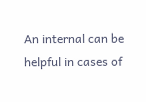An internal can be helpful in cases of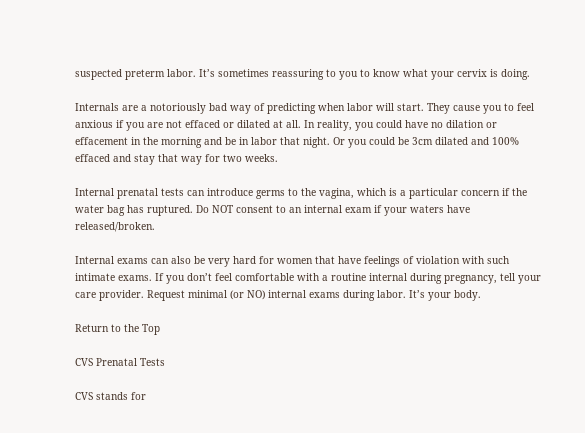suspected preterm labor. It’s sometimes reassuring to you to know what your cervix is doing.

Internals are a notoriously bad way of predicting when labor will start. They cause you to feel anxious if you are not effaced or dilated at all. In reality, you could have no dilation or effacement in the morning and be in labor that night. Or you could be 3cm dilated and 100% effaced and stay that way for two weeks.

Internal prenatal tests can introduce germs to the vagina, which is a particular concern if the water bag has ruptured. Do NOT consent to an internal exam if your waters have released/broken.

Internal exams can also be very hard for women that have feelings of violation with such intimate exams. If you don’t feel comfortable with a routine internal during pregnancy, tell your care provider. Request minimal (or NO) internal exams during labor. It’s your body.

Return to the Top

CVS Prenatal Tests

CVS stands for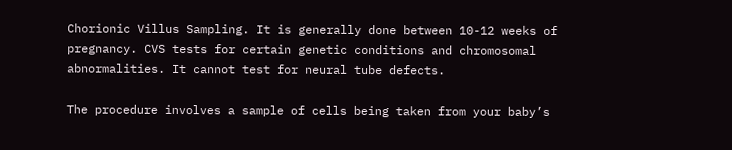Chorionic Villus Sampling. It is generally done between 10-12 weeks of pregnancy. CVS tests for certain genetic conditions and chromosomal abnormalities. It cannot test for neural tube defects.

The procedure involves a sample of cells being taken from your baby’s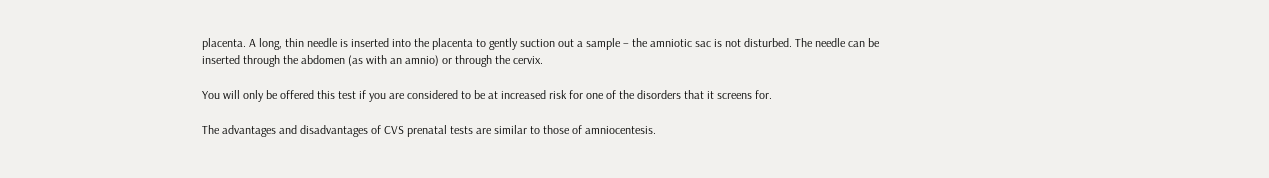placenta. A long, thin needle is inserted into the placenta to gently suction out a sample – the amniotic sac is not disturbed. The needle can be inserted through the abdomen (as with an amnio) or through the cervix.

You will only be offered this test if you are considered to be at increased risk for one of the disorders that it screens for.

The advantages and disadvantages of CVS prenatal tests are similar to those of amniocentesis.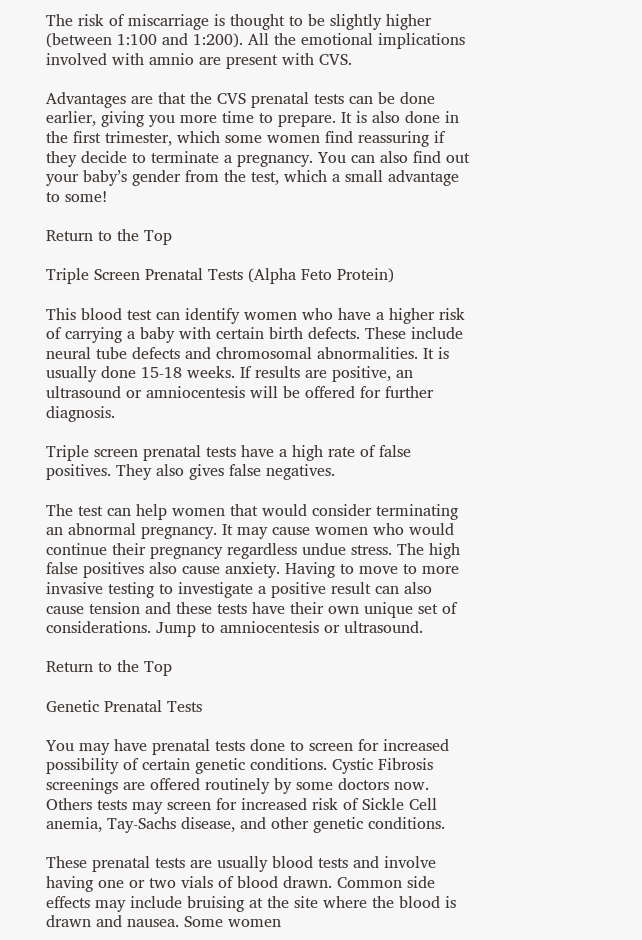The risk of miscarriage is thought to be slightly higher (between 1:100 and 1:200). All the emotional implications involved with amnio are present with CVS.

Advantages are that the CVS prenatal tests can be done earlier, giving you more time to prepare. It is also done in the first trimester, which some women find reassuring if they decide to terminate a pregnancy. You can also find out your baby’s gender from the test, which a small advantage to some!

Return to the Top

Triple Screen Prenatal Tests (Alpha Feto Protein)

This blood test can identify women who have a higher risk of carrying a baby with certain birth defects. These include neural tube defects and chromosomal abnormalities. It is usually done 15-18 weeks. If results are positive, an ultrasound or amniocentesis will be offered for further diagnosis.

Triple screen prenatal tests have a high rate of false positives. They also gives false negatives.

The test can help women that would consider terminating an abnormal pregnancy. It may cause women who would continue their pregnancy regardless undue stress. The high false positives also cause anxiety. Having to move to more invasive testing to investigate a positive result can also cause tension and these tests have their own unique set of considerations. Jump to amniocentesis or ultrasound.

Return to the Top

Genetic Prenatal Tests

You may have prenatal tests done to screen for increased possibility of certain genetic conditions. Cystic Fibrosis screenings are offered routinely by some doctors now. Others tests may screen for increased risk of Sickle Cell anemia, Tay-Sachs disease, and other genetic conditions.

These prenatal tests are usually blood tests and involve having one or two vials of blood drawn. Common side effects may include bruising at the site where the blood is drawn and nausea. Some women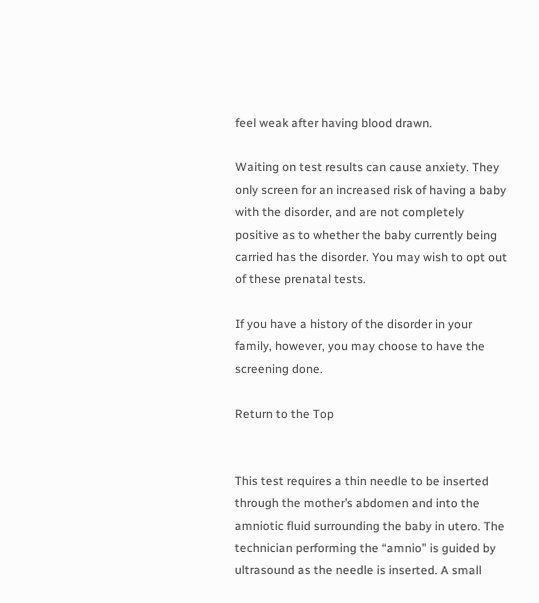feel weak after having blood drawn.

Waiting on test results can cause anxiety. They only screen for an increased risk of having a baby with the disorder, and are not completely positive as to whether the baby currently being carried has the disorder. You may wish to opt out of these prenatal tests.

If you have a history of the disorder in your family, however, you may choose to have the screening done.

Return to the Top


This test requires a thin needle to be inserted through the mother’s abdomen and into the amniotic fluid surrounding the baby in utero. The technician performing the “amnio” is guided by ultrasound as the needle is inserted. A small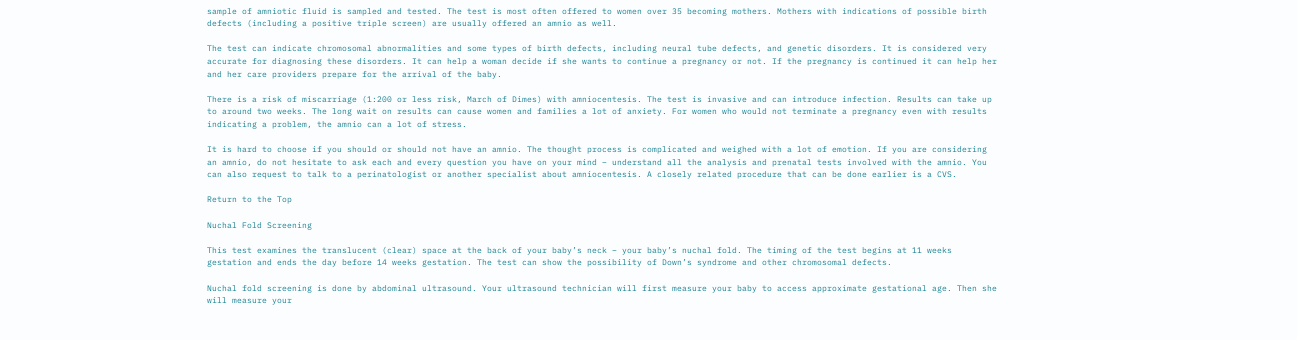sample of amniotic fluid is sampled and tested. The test is most often offered to women over 35 becoming mothers. Mothers with indications of possible birth defects (including a positive triple screen) are usually offered an amnio as well.

The test can indicate chromosomal abnormalities and some types of birth defects, including neural tube defects, and genetic disorders. It is considered very accurate for diagnosing these disorders. It can help a woman decide if she wants to continue a pregnancy or not. If the pregnancy is continued it can help her and her care providers prepare for the arrival of the baby.

There is a risk of miscarriage (1:200 or less risk, March of Dimes) with amniocentesis. The test is invasive and can introduce infection. Results can take up to around two weeks. The long wait on results can cause women and families a lot of anxiety. For women who would not terminate a pregnancy even with results indicating a problem, the amnio can a lot of stress.

It is hard to choose if you should or should not have an amnio. The thought process is complicated and weighed with a lot of emotion. If you are considering an amnio, do not hesitate to ask each and every question you have on your mind – understand all the analysis and prenatal tests involved with the amnio. You can also request to talk to a perinatologist or another specialist about amniocentesis. A closely related procedure that can be done earlier is a CVS.

Return to the Top

Nuchal Fold Screening

This test examines the translucent (clear) space at the back of your baby’s neck – your baby’s nuchal fold. The timing of the test begins at 11 weeks gestation and ends the day before 14 weeks gestation. The test can show the possibility of Down’s syndrome and other chromosomal defects.

Nuchal fold screening is done by abdominal ultrasound. Your ultrasound technician will first measure your baby to access approximate gestational age. Then she will measure your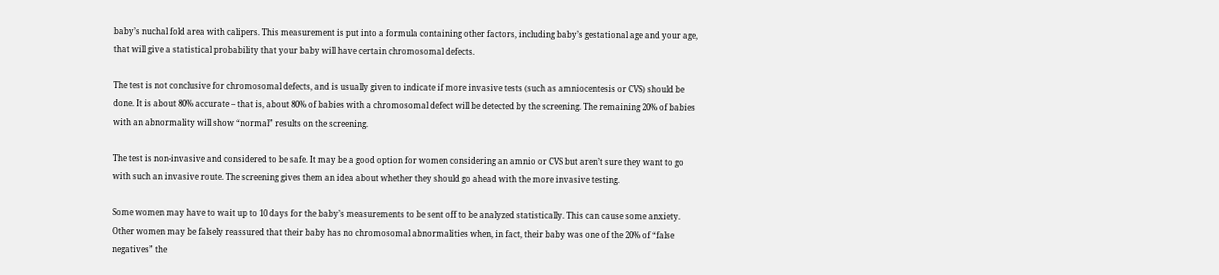baby’s nuchal fold area with calipers. This measurement is put into a formula containing other factors, including baby’s gestational age and your age, that will give a statistical probability that your baby will have certain chromosomal defects.

The test is not conclusive for chromosomal defects, and is usually given to indicate if more invasive tests (such as amniocentesis or CVS) should be done. It is about 80% accurate – that is, about 80% of babies with a chromosomal defect will be detected by the screening. The remaining 20% of babies with an abnormality will show “normal” results on the screening.

The test is non-invasive and considered to be safe. It may be a good option for women considering an amnio or CVS but aren’t sure they want to go with such an invasive route. The screening gives them an idea about whether they should go ahead with the more invasive testing.

Some women may have to wait up to 10 days for the baby’s measurements to be sent off to be analyzed statistically. This can cause some anxiety. Other women may be falsely reassured that their baby has no chromosomal abnormalities when, in fact, their baby was one of the 20% of “false negatives” the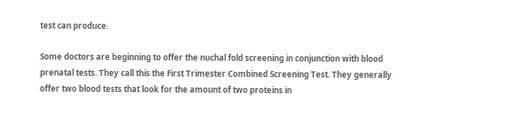test can produce.

Some doctors are beginning to offer the nuchal fold screening in conjunction with blood prenatal tests. They call this the First Trimester Combined Screening Test. They generally offer two blood tests that look for the amount of two proteins in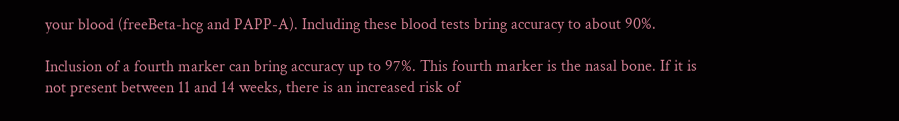your blood (freeBeta-hcg and PAPP-A). Including these blood tests bring accuracy to about 90%.

Inclusion of a fourth marker can bring accuracy up to 97%. This fourth marker is the nasal bone. If it is not present between 11 and 14 weeks, there is an increased risk of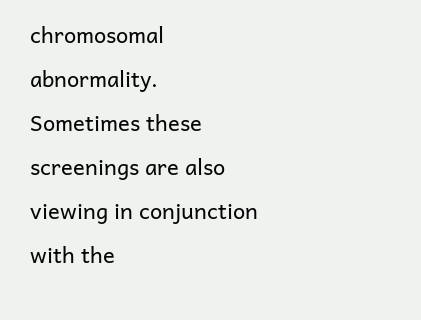chromosomal abnormality. Sometimes these screenings are also viewing in conjunction with the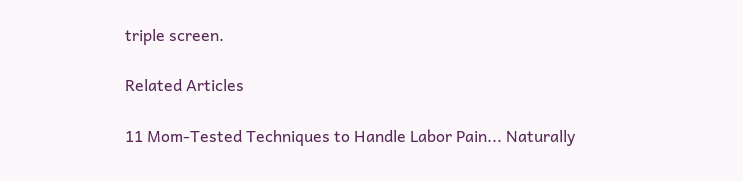triple screen.

Related Articles

11 Mom-Tested Techniques to Handle Labor Pain... Naturally